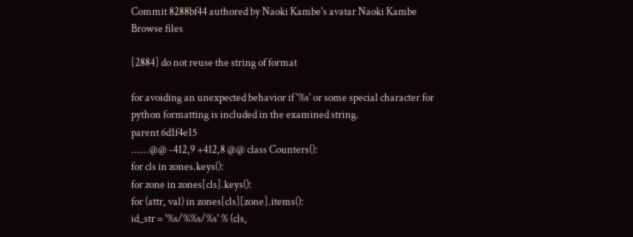Commit 8288bf44 authored by Naoki Kambe's avatar Naoki Kambe
Browse files

[2884] do not reuse the string of format

for avoiding an unexpected behavior if '%s' or some special character for
python formatting is included in the examined string.
parent 6d1f4e15
......@@ -412,9 +412,8 @@ class Counters():
for cls in zones.keys():
for zone in zones[cls].keys():
for (attr, val) in zones[cls][zone].items():
id_str = '%s/%%s/%s' % (cls,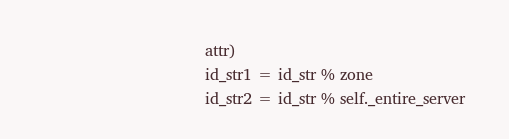attr)
id_str1 = id_str % zone
id_str2 = id_str % self._entire_server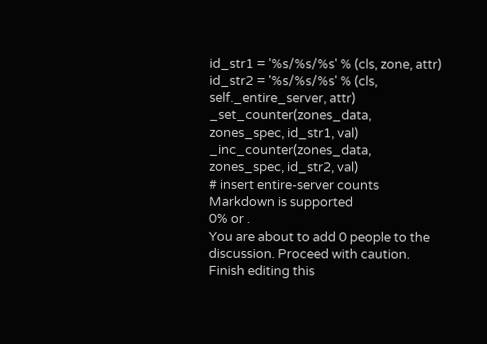id_str1 = '%s/%s/%s' % (cls, zone, attr)
id_str2 = '%s/%s/%s' % (cls, self._entire_server, attr)
_set_counter(zones_data, zones_spec, id_str1, val)
_inc_counter(zones_data, zones_spec, id_str2, val)
# insert entire-server counts
Markdown is supported
0% or .
You are about to add 0 people to the discussion. Proceed with caution.
Finish editing this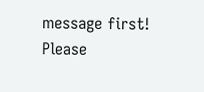message first!
Please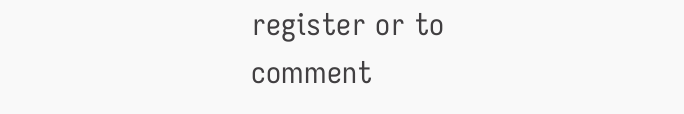register or to comment